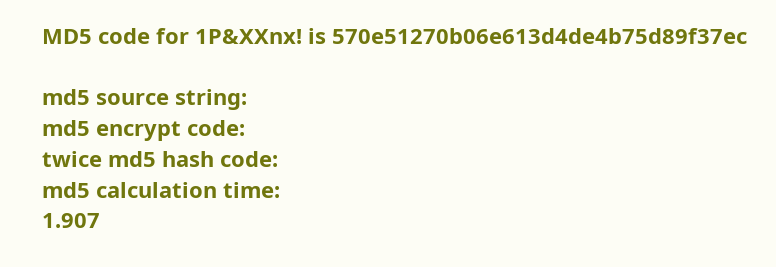MD5 code for 1P&XXnx! is 570e51270b06e613d4de4b75d89f37ec

md5 source string:
md5 encrypt code:
twice md5 hash code:
md5 calculation time:
1.907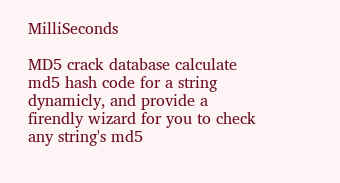MilliSeconds

MD5 crack database calculate md5 hash code for a string dynamicly, and provide a firendly wizard for you to check any string's md5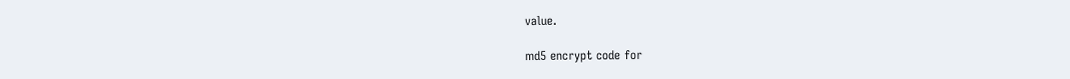value.

md5 encrypt code for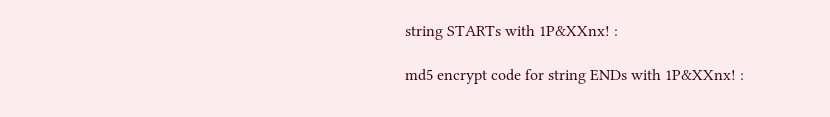string STARTs with 1P&XXnx! :

md5 encrypt code for string ENDs with 1P&XXnx! :